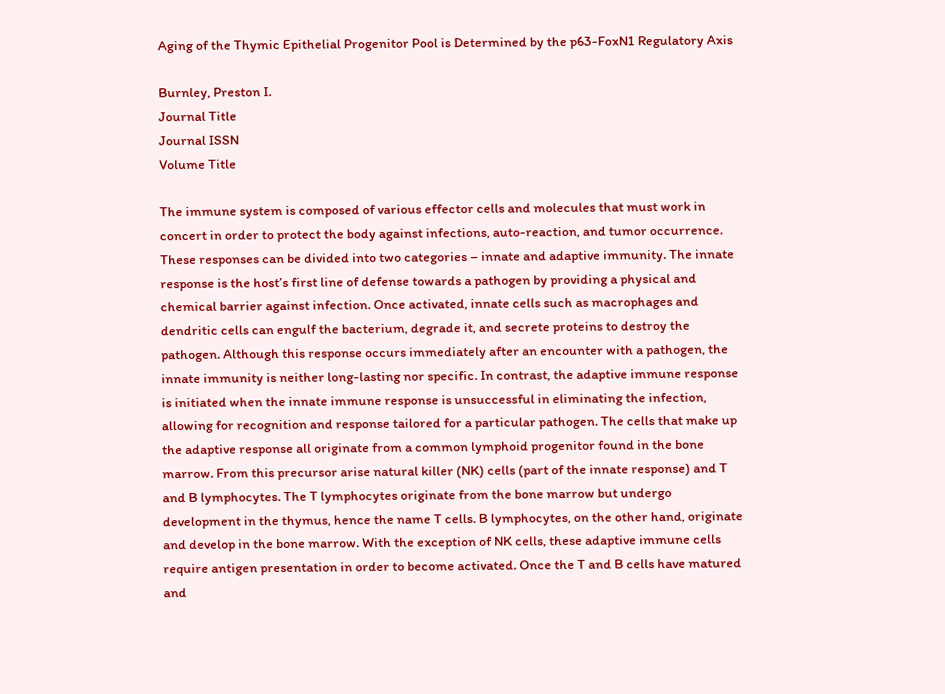Aging of the Thymic Epithelial Progenitor Pool is Determined by the p63-FoxN1 Regulatory Axis

Burnley, Preston I.
Journal Title
Journal ISSN
Volume Title

The immune system is composed of various effector cells and molecules that must work in concert in order to protect the body against infections, auto-reaction, and tumor occurrence. These responses can be divided into two categories – innate and adaptive immunity. The innate response is the host’s first line of defense towards a pathogen by providing a physical and chemical barrier against infection. Once activated, innate cells such as macrophages and dendritic cells can engulf the bacterium, degrade it, and secrete proteins to destroy the pathogen. Although this response occurs immediately after an encounter with a pathogen, the innate immunity is neither long-lasting nor specific. In contrast, the adaptive immune response is initiated when the innate immune response is unsuccessful in eliminating the infection, allowing for recognition and response tailored for a particular pathogen. The cells that make up the adaptive response all originate from a common lymphoid progenitor found in the bone marrow. From this precursor arise natural killer (NK) cells (part of the innate response) and T and B lymphocytes. The T lymphocytes originate from the bone marrow but undergo development in the thymus, hence the name T cells. B lymphocytes, on the other hand, originate and develop in the bone marrow. With the exception of NK cells, these adaptive immune cells require antigen presentation in order to become activated. Once the T and B cells have matured and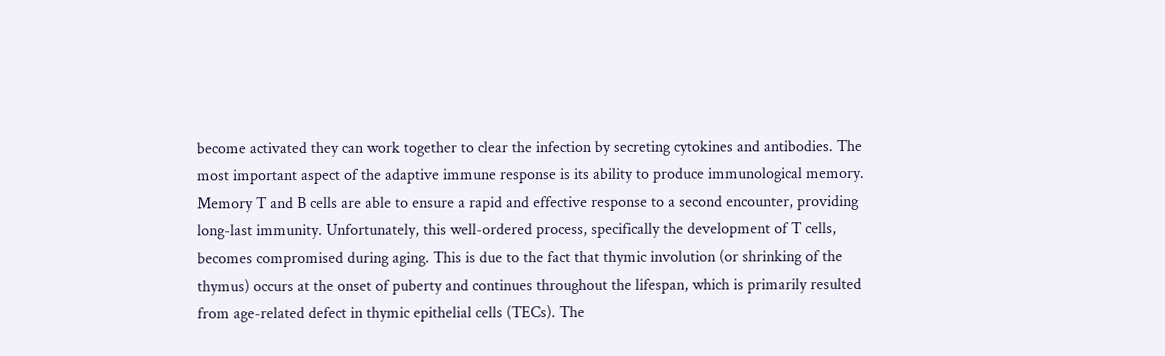become activated they can work together to clear the infection by secreting cytokines and antibodies. The most important aspect of the adaptive immune response is its ability to produce immunological memory. Memory T and B cells are able to ensure a rapid and effective response to a second encounter, providing long-last immunity. Unfortunately, this well-ordered process, specifically the development of T cells, becomes compromised during aging. This is due to the fact that thymic involution (or shrinking of the thymus) occurs at the onset of puberty and continues throughout the lifespan, which is primarily resulted from age-related defect in thymic epithelial cells (TECs). The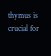thymus is crucial for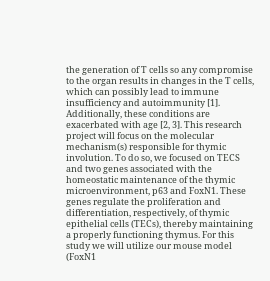the generation of T cells so any compromise to the organ results in changes in the T cells, which can possibly lead to immune insufficiency and autoimmunity [1]. Additionally, these conditions are exacerbated with age [2, 3]. This research project will focus on the molecular mechanism(s) responsible for thymic involution. To do so, we focused on TECS and two genes associated with the homeostatic maintenance of the thymic microenvironment, p63 and FoxN1. These genes regulate the proliferation and differentiation, respectively, of thymic epithelial cells (TECs), thereby maintaining a properly functioning thymus. For this study we will utilize our mouse model (FoxN1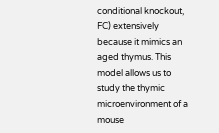conditional knockout, FC) extensively because it mimics an aged thymus. This model allows us to study the thymic microenvironment of a mouse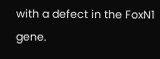with a defect in the FoxN1 gene.